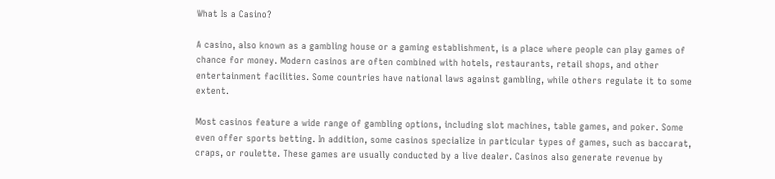What Is a Casino?

A casino, also known as a gambling house or a gaming establishment, is a place where people can play games of chance for money. Modern casinos are often combined with hotels, restaurants, retail shops, and other entertainment facilities. Some countries have national laws against gambling, while others regulate it to some extent.

Most casinos feature a wide range of gambling options, including slot machines, table games, and poker. Some even offer sports betting. In addition, some casinos specialize in particular types of games, such as baccarat, craps, or roulette. These games are usually conducted by a live dealer. Casinos also generate revenue by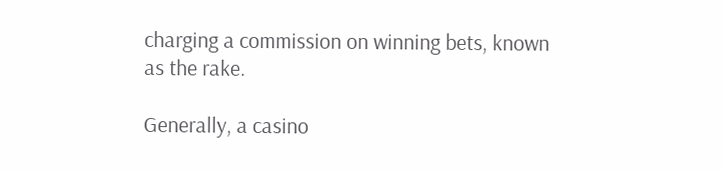charging a commission on winning bets, known as the rake.

Generally, a casino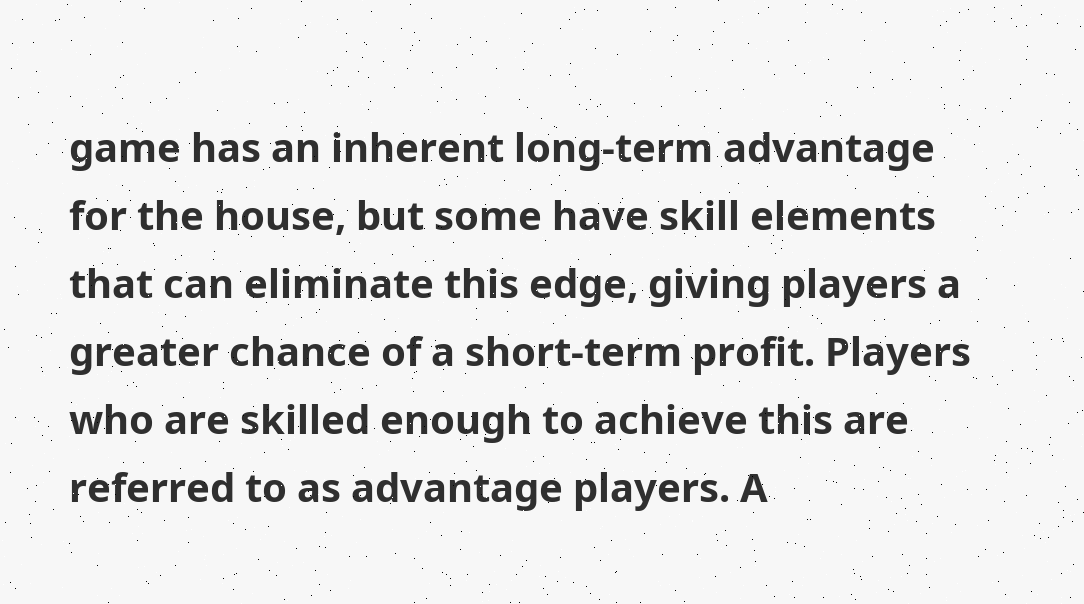game has an inherent long-term advantage for the house, but some have skill elements that can eliminate this edge, giving players a greater chance of a short-term profit. Players who are skilled enough to achieve this are referred to as advantage players. A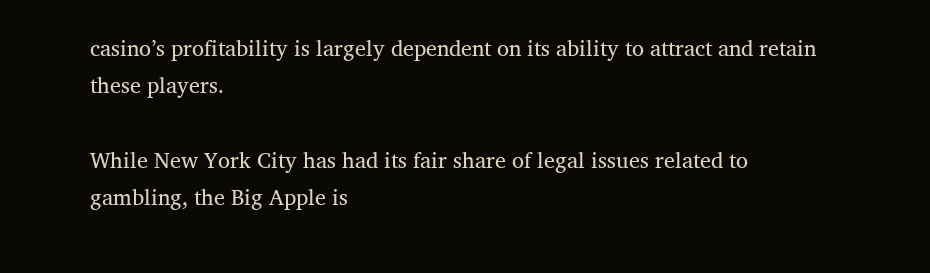casino’s profitability is largely dependent on its ability to attract and retain these players.

While New York City has had its fair share of legal issues related to gambling, the Big Apple is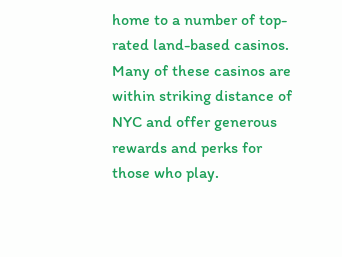home to a number of top-rated land-based casinos. Many of these casinos are within striking distance of NYC and offer generous rewards and perks for those who play.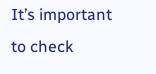It’s important to check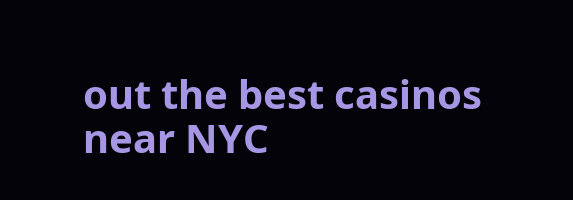out the best casinos near NYC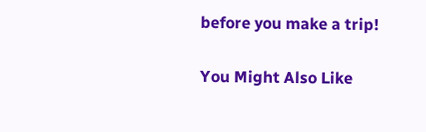before you make a trip!

You Might Also Like